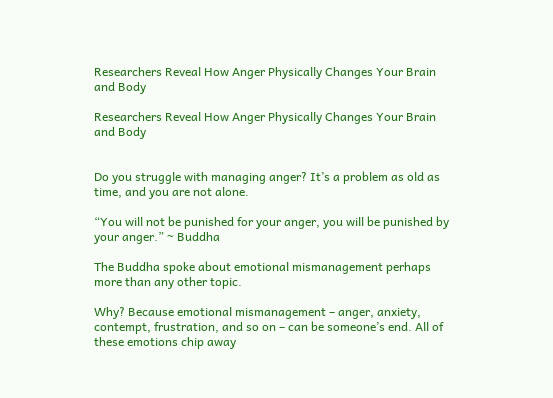Researchers Reveal How Anger Physically Changes Your Brain and Body

Researchers Reveal How Anger Physically Changes Your Brain and Body


Do you struggle with managing anger? It’s a problem as old as time, and you are not alone.

“You will not be punished for your anger, you will be punished by your anger.” ~ Buddha

The Buddha spoke about emotional mismanagement perhaps more than any other topic.

Why? Because emotional mismanagement – anger, anxiety, contempt, frustration, and so on – can be someone’s end. All of these emotions chip away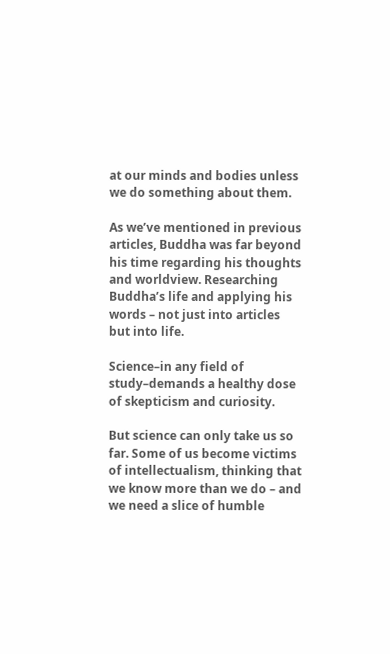at our minds and bodies unless we do something about them.

As we’ve mentioned in previous articles, Buddha was far beyond his time regarding his thoughts and worldview. Researching Buddha’s life and applying his words – not just into articles but into life.

Science–in any field of study–demands a healthy dose of skepticism and curiosity.

But science can only take us so far. Some of us become victims of intellectualism, thinking that we know more than we do – and we need a slice of humble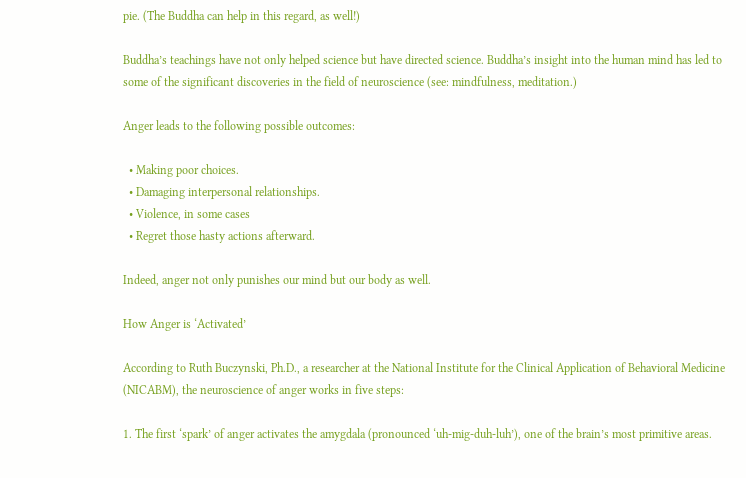pie. (The Buddha can help in this regard, as well!)

Buddha’s teachings have not only helped science but have directed science. Buddha’s insight into the human mind has led to some of the significant discoveries in the field of neuroscience (see: mindfulness, meditation.)

Anger leads to the following possible outcomes:

  • Making poor choices.
  • Damaging interpersonal relationships.
  • Violence, in some cases
  • Regret those hasty actions afterward.

Indeed, anger not only punishes our mind but our body as well.

How Anger is ‘Activated’

According to Ruth Buczynski, Ph.D., a researcher at the National Institute for the Clinical Application of Behavioral Medicine (NICABM), the neuroscience of anger works in five steps:

1. The first ‘spark’ of anger activates the amygdala (pronounced ‘uh-mig-duh-luh’), one of the brain’s most primitive areas.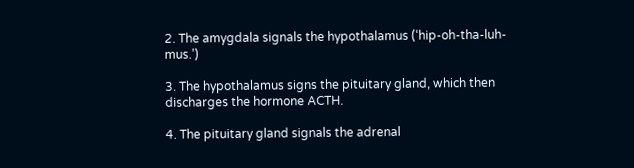2. The amygdala signals the hypothalamus (‘hip-oh-tha-luh-mus.’)

3. The hypothalamus signs the pituitary gland, which then discharges the hormone ACTH.

4. The pituitary gland signals the adrenal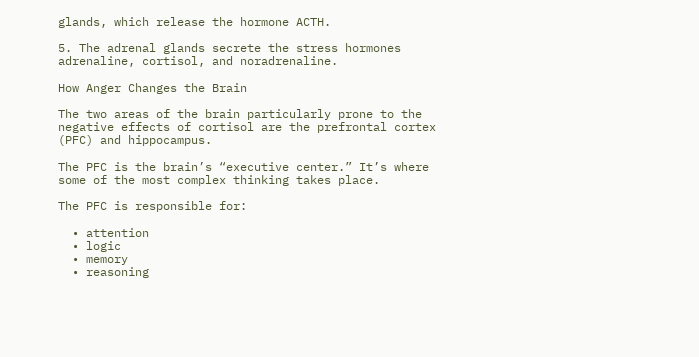glands, which release the hormone ACTH.

5. The adrenal glands secrete the stress hormones adrenaline, cortisol, and noradrenaline.

How Anger Changes the Brain

The two areas of the brain particularly prone to the negative effects of cortisol are the prefrontal cortex (PFC) and hippocampus.

The PFC is the brain’s “executive center.” It’s where some of the most complex thinking takes place.

The PFC is responsible for:

  • attention
  • logic
  • memory
  • reasoning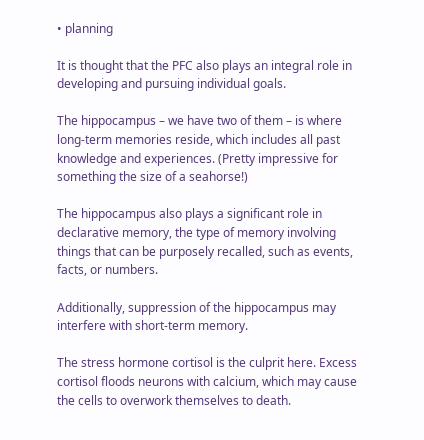• planning

It is thought that the PFC also plays an integral role in developing and pursuing individual goals.

The hippocampus – we have two of them – is where long-term memories reside, which includes all past knowledge and experiences. (Pretty impressive for something the size of a seahorse!)

The hippocampus also plays a significant role in declarative memory, the type of memory involving things that can be purposely recalled, such as events, facts, or numbers.

Additionally, suppression of the hippocampus may interfere with short-term memory.

The stress hormone cortisol is the culprit here. Excess cortisol floods neurons with calcium, which may cause the cells to overwork themselves to death.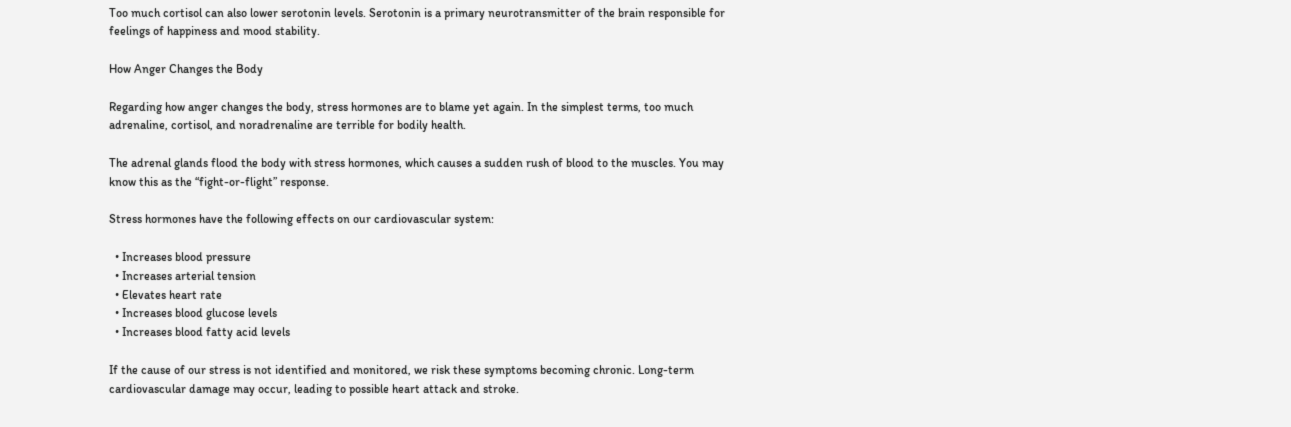Too much cortisol can also lower serotonin levels. Serotonin is a primary neurotransmitter of the brain responsible for feelings of happiness and mood stability.

How Anger Changes the Body

Regarding how anger changes the body, stress hormones are to blame yet again. In the simplest terms, too much adrenaline, cortisol, and noradrenaline are terrible for bodily health.

The adrenal glands flood the body with stress hormones, which causes a sudden rush of blood to the muscles. You may know this as the “fight-or-flight” response.

Stress hormones have the following effects on our cardiovascular system:

  • Increases blood pressure
  • Increases arterial tension
  • Elevates heart rate
  • Increases blood glucose levels
  • Increases blood fatty acid levels

If the cause of our stress is not identified and monitored, we risk these symptoms becoming chronic. Long-term cardiovascular damage may occur, leading to possible heart attack and stroke.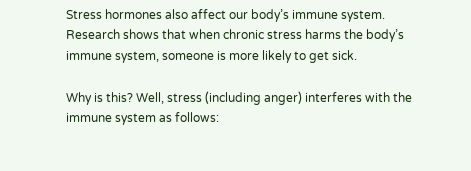Stress hormones also affect our body’s immune system. Research shows that when chronic stress harms the body’s immune system, someone is more likely to get sick.

Why is this? Well, stress (including anger) interferes with the immune system as follows: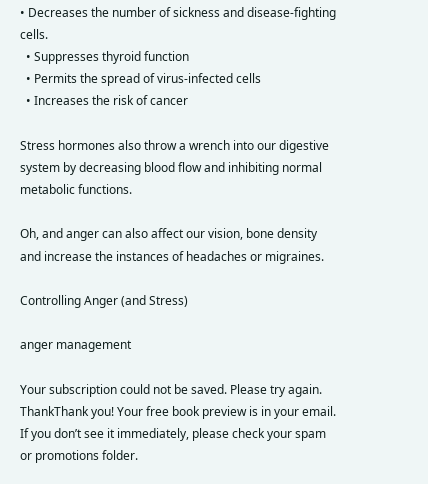• Decreases the number of sickness and disease-fighting cells.
  • Suppresses thyroid function
  • Permits the spread of virus-infected cells
  • Increases the risk of cancer

Stress hormones also throw a wrench into our digestive system by decreasing blood flow and inhibiting normal metabolic functions.

Oh, and anger can also affect our vision, bone density and increase the instances of headaches or migraines.

Controlling Anger (and Stress)

anger management

Your subscription could not be saved. Please try again.
ThankThank you! Your free book preview is in your email. If you don’t see it immediately, please check your spam or promotions folder.